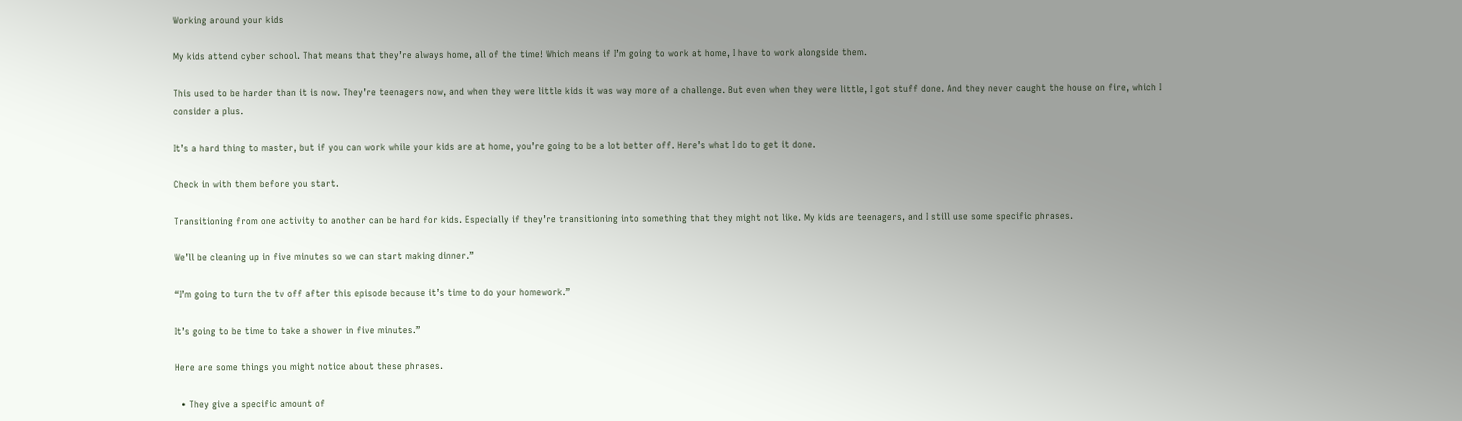Working around your kids

My kids attend cyber school. That means that they’re always home, all of the time! Which means if I’m going to work at home, I have to work alongside them.

This used to be harder than it is now. They’re teenagers now, and when they were little kids it was way more of a challenge. But even when they were little, I got stuff done. And they never caught the house on fire, which I consider a plus.

It’s a hard thing to master, but if you can work while your kids are at home, you’re going to be a lot better off. Here’s what I do to get it done.

Check in with them before you start.

Transitioning from one activity to another can be hard for kids. Especially if they’re transitioning into something that they might not like. My kids are teenagers, and I still use some specific phrases.

We’ll be cleaning up in five minutes so we can start making dinner.”

“I’m going to turn the tv off after this episode because it’s time to do your homework.”

It’s going to be time to take a shower in five minutes.”

Here are some things you might notice about these phrases.

  • They give a specific amount of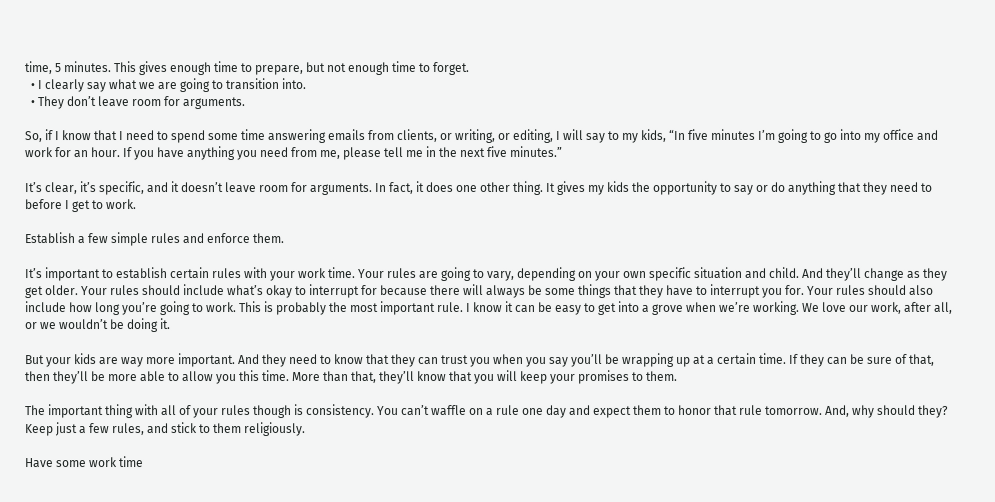time, 5 minutes. This gives enough time to prepare, but not enough time to forget.
  • I clearly say what we are going to transition into.
  • They don’t leave room for arguments.

So, if I know that I need to spend some time answering emails from clients, or writing, or editing, I will say to my kids, “In five minutes I’m going to go into my office and work for an hour. If you have anything you need from me, please tell me in the next five minutes.”

It’s clear, it’s specific, and it doesn’t leave room for arguments. In fact, it does one other thing. It gives my kids the opportunity to say or do anything that they need to before I get to work.

Establish a few simple rules and enforce them.

It’s important to establish certain rules with your work time. Your rules are going to vary, depending on your own specific situation and child. And they’ll change as they get older. Your rules should include what’s okay to interrupt for because there will always be some things that they have to interrupt you for. Your rules should also include how long you’re going to work. This is probably the most important rule. I know it can be easy to get into a grove when we’re working. We love our work, after all, or we wouldn’t be doing it.

But your kids are way more important. And they need to know that they can trust you when you say you’ll be wrapping up at a certain time. If they can be sure of that, then they’ll be more able to allow you this time. More than that, they’ll know that you will keep your promises to them.

The important thing with all of your rules though is consistency. You can’t waffle on a rule one day and expect them to honor that rule tomorrow. And, why should they? Keep just a few rules, and stick to them religiously.

Have some work time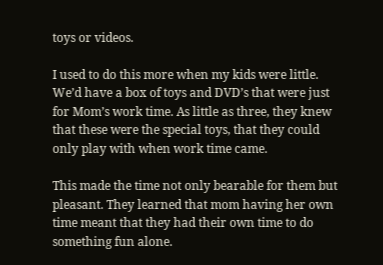toys or videos.

I used to do this more when my kids were little. We’d have a box of toys and DVD’s that were just for Mom’s work time. As little as three, they knew that these were the special toys, that they could only play with when work time came.

This made the time not only bearable for them but pleasant. They learned that mom having her own time meant that they had their own time to do something fun alone.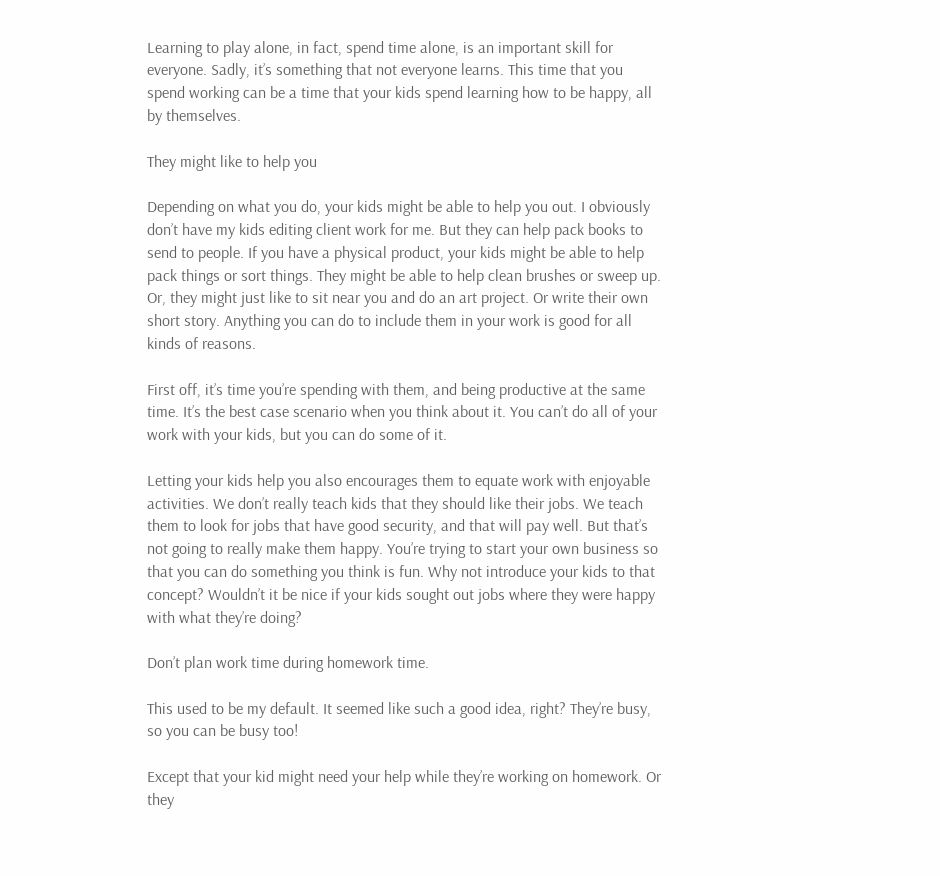Learning to play alone, in fact, spend time alone, is an important skill for everyone. Sadly, it’s something that not everyone learns. This time that you spend working can be a time that your kids spend learning how to be happy, all by themselves.

They might like to help you

Depending on what you do, your kids might be able to help you out. I obviously don’t have my kids editing client work for me. But they can help pack books to send to people. If you have a physical product, your kids might be able to help pack things or sort things. They might be able to help clean brushes or sweep up. Or, they might just like to sit near you and do an art project. Or write their own short story. Anything you can do to include them in your work is good for all kinds of reasons.

First off, it’s time you’re spending with them, and being productive at the same time. It’s the best case scenario when you think about it. You can’t do all of your work with your kids, but you can do some of it.

Letting your kids help you also encourages them to equate work with enjoyable activities. We don’t really teach kids that they should like their jobs. We teach them to look for jobs that have good security, and that will pay well. But that’s not going to really make them happy. You’re trying to start your own business so that you can do something you think is fun. Why not introduce your kids to that concept? Wouldn’t it be nice if your kids sought out jobs where they were happy with what they’re doing?

Don’t plan work time during homework time.

This used to be my default. It seemed like such a good idea, right? They’re busy, so you can be busy too!

Except that your kid might need your help while they’re working on homework. Or they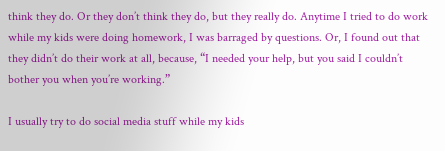think they do. Or they don’t think they do, but they really do. Anytime I tried to do work while my kids were doing homework, I was barraged by questions. Or, I found out that they didn’t do their work at all, because, “I needed your help, but you said I couldn’t bother you when you’re working.”

I usually try to do social media stuff while my kids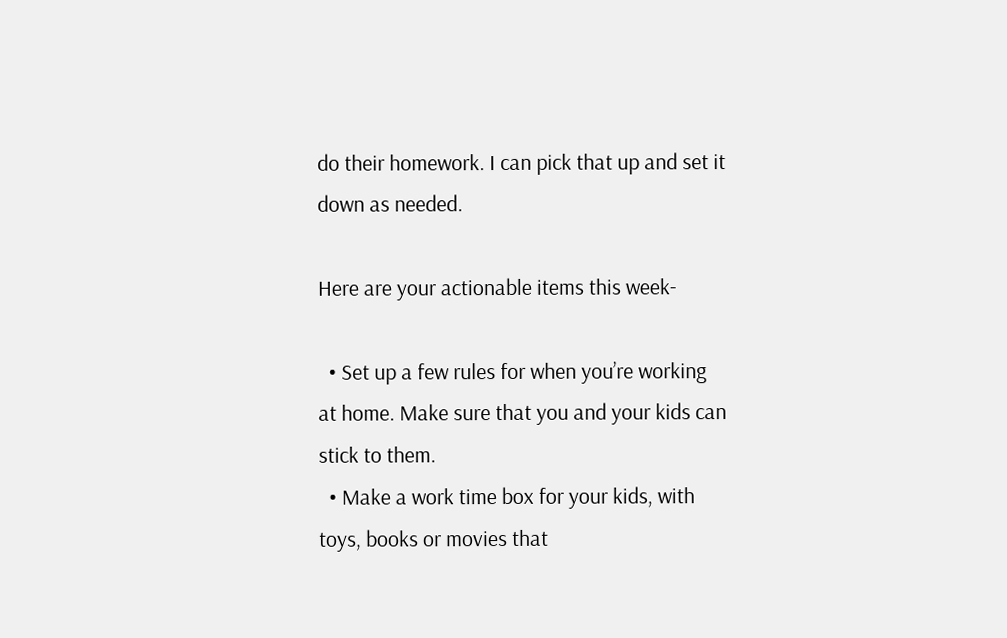do their homework. I can pick that up and set it down as needed.

Here are your actionable items this week-

  • Set up a few rules for when you’re working at home. Make sure that you and your kids can stick to them.
  • Make a work time box for your kids, with toys, books or movies that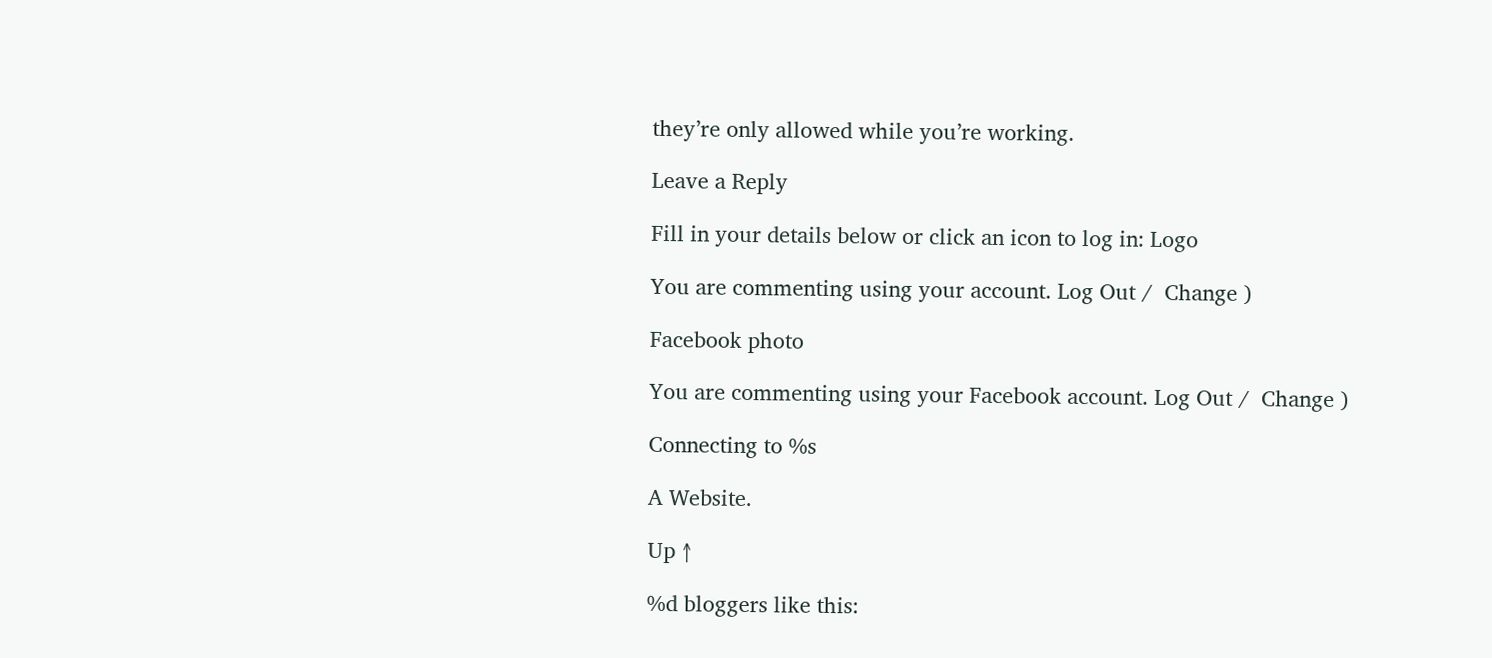they’re only allowed while you’re working.

Leave a Reply

Fill in your details below or click an icon to log in: Logo

You are commenting using your account. Log Out /  Change )

Facebook photo

You are commenting using your Facebook account. Log Out /  Change )

Connecting to %s

A Website.

Up ↑

%d bloggers like this: